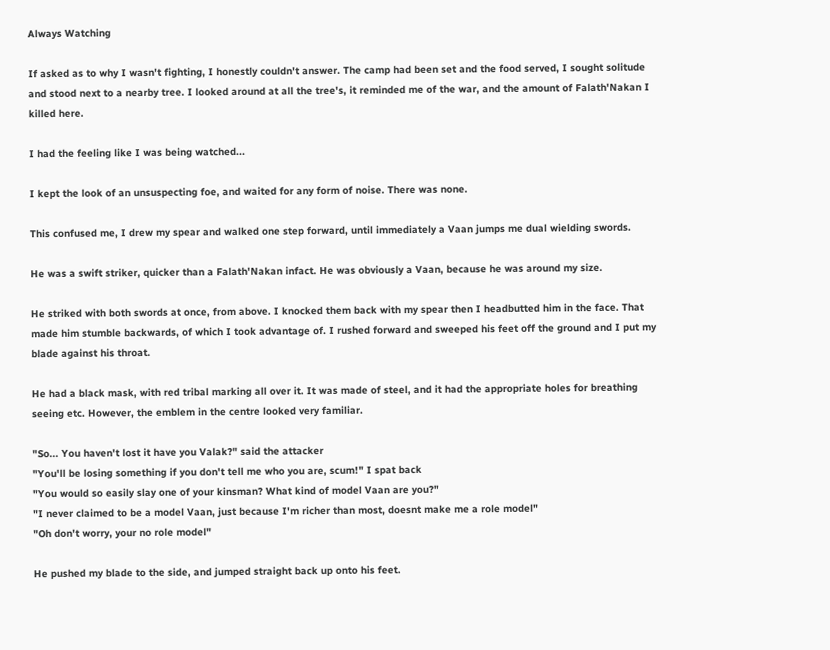Always Watching

If asked as to why I wasn't fighting, I honestly couldn't answer. The camp had been set and the food served, I sought solitude and stood next to a nearby tree. I looked around at all the tree's, it reminded me of the war, and the amount of Falath'Nakan I killed here.

I had the feeling like I was being watched...

I kept the look of an unsuspecting foe, and waited for any form of noise. There was none.

This confused me, I drew my spear and walked one step forward, until immediately a Vaan jumps me dual wielding swords.

He was a swift striker, quicker than a Falath'Nakan infact. He was obviously a Vaan, because he was around my size.

He striked with both swords at once, from above. I knocked them back with my spear then I headbutted him in the face. That made him stumble backwards, of which I took advantage of. I rushed forward and sweeped his feet off the ground and I put my blade against his throat.

He had a black mask, with red tribal marking all over it. It was made of steel, and it had the appropriate holes for breathing seeing etc. However, the emblem in the centre looked very familiar.

"So... You haven't lost it have you Valak?" said the attacker
"You'll be losing something if you don't tell me who you are, scum!" I spat back
"You would so easily slay one of your kinsman? What kind of model Vaan are you?"
"I never claimed to be a model Vaan, just because I'm richer than most, doesnt make me a role model"
"Oh don't worry, your no role model"

He pushed my blade to the side, and jumped straight back up onto his feet.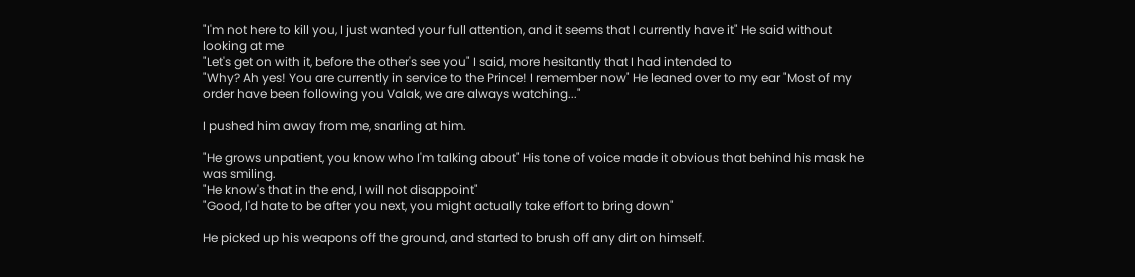"I'm not here to kill you, I just wanted your full attention, and it seems that I currently have it" He said without looking at me
"Let's get on with it, before the other's see you" I said, more hesitantly that I had intended to
"Why? Ah yes! You are currently in service to the Prince! I remember now" He leaned over to my ear "Most of my order have been following you Valak, we are always watching..."

I pushed him away from me, snarling at him.

"He grows unpatient, you know who I'm talking about" His tone of voice made it obvious that behind his mask he was smiling.
"He know's that in the end, I will not disappoint"
"Good, I'd hate to be after you next, you might actually take effort to bring down"

He picked up his weapons off the ground, and started to brush off any dirt on himself.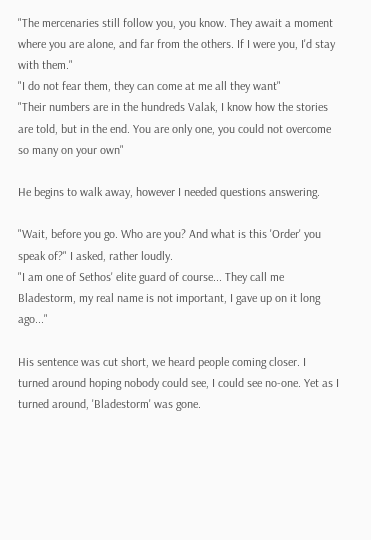"The mercenaries still follow you, you know. They await a moment where you are alone, and far from the others. If I were you, I'd stay with them."
"I do not fear them, they can come at me all they want"
"Their numbers are in the hundreds Valak, I know how the stories are told, but in the end. You are only one, you could not overcome so many on your own"

He begins to walk away, however I needed questions answering.

"Wait, before you go. Who are you? And what is this 'Order' you speak of?" I asked, rather loudly.
"I am one of Sethos' elite guard of course... They call me Bladestorm, my real name is not important, I gave up on it long ago..."

His sentence was cut short, we heard people coming closer. I turned around hoping nobody could see, I could see no-one. Yet as I turned around, 'Bladestorm' was gone.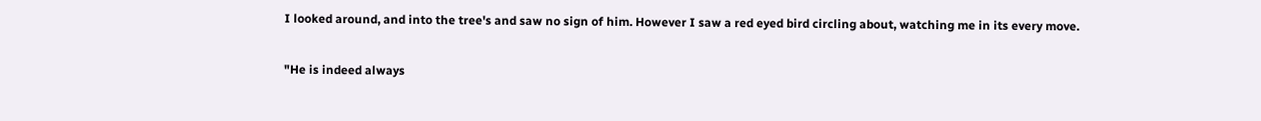I looked around, and into the tree's and saw no sign of him. However I saw a red eyed bird circling about, watching me in its every move.

"He is indeed always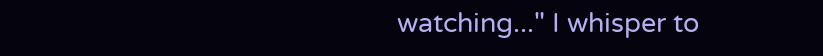watching..." I whisper to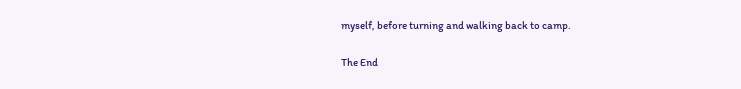myself, before turning and walking back to camp.

The End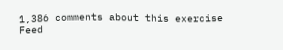1,386 comments about this exercise Feed